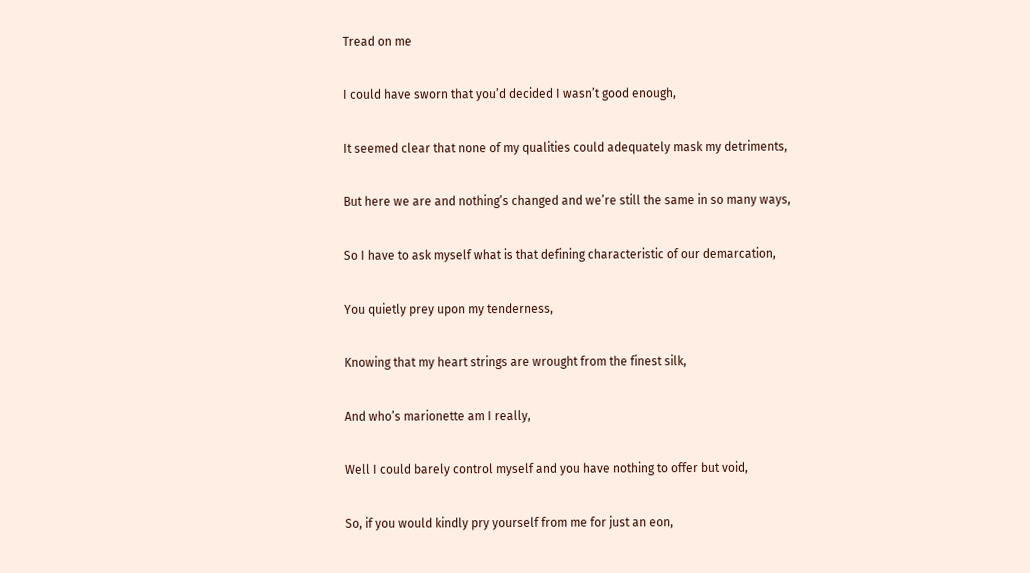Tread on me

I could have sworn that you’d decided I wasn’t good enough,

It seemed clear that none of my qualities could adequately mask my detriments,

But here we are and nothing’s changed and we’re still the same in so many ways,

So I have to ask myself what is that defining characteristic of our demarcation,

You quietly prey upon my tenderness,

Knowing that my heart strings are wrought from the finest silk,

And who’s marionette am I really,

Well I could barely control myself and you have nothing to offer but void,

So, if you would kindly pry yourself from me for just an eon,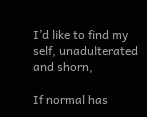I’d like to find my self, unadulterated and shorn,

If normal has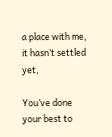a place with me, it hasn’t settled yet,

You’ve done your best to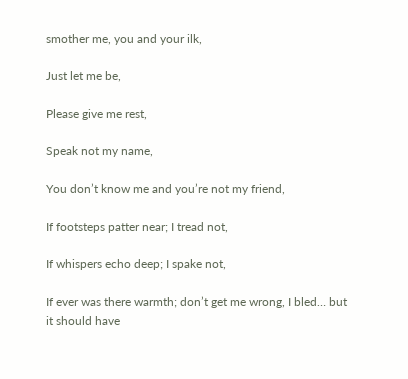smother me, you and your ilk,

Just let me be,

Please give me rest,

Speak not my name,

You don’t know me and you’re not my friend,

If footsteps patter near; I tread not,

If whispers echo deep; I spake not,

If ever was there warmth; don’t get me wrong, I bled… but it should have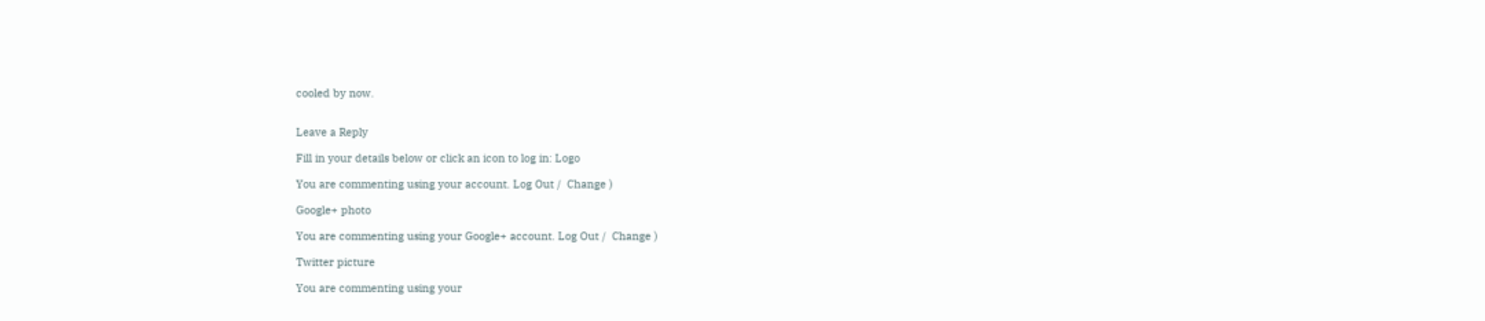cooled by now.


Leave a Reply

Fill in your details below or click an icon to log in: Logo

You are commenting using your account. Log Out /  Change )

Google+ photo

You are commenting using your Google+ account. Log Out /  Change )

Twitter picture

You are commenting using your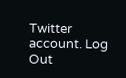Twitter account. Log Out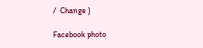/  Change )

Facebook photo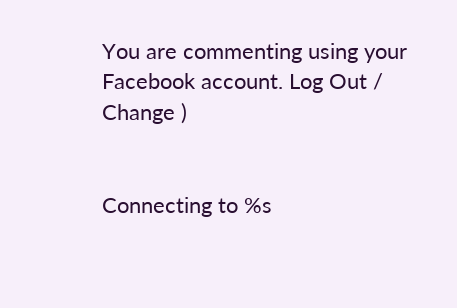You are commenting using your Facebook account. Log Out /  Change )


Connecting to %s